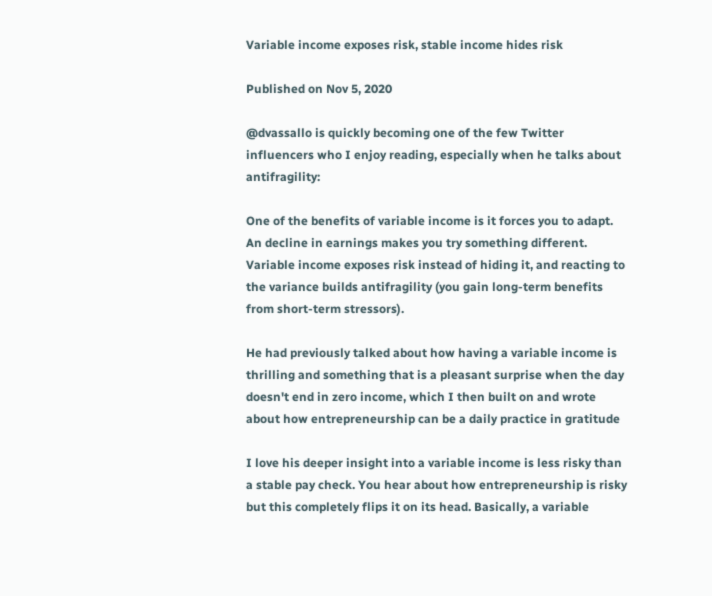Variable income exposes risk, stable income hides risk

Published on Nov 5, 2020

@dvassallo is quickly becoming one of the few Twitter influencers who I enjoy reading, especially when he talks about antifragility:

One of the benefits of variable income is it forces you to adapt. An decline in earnings makes you try something different. Variable income exposes risk instead of hiding it, and reacting to the variance builds antifragility (you gain long-term benefits from short-term stressors).

He had previously talked about how having a variable income is thrilling and something that is a pleasant surprise when the day doesn't end in zero income, which I then built on and wrote about how entrepreneurship can be a daily practice in gratitude

I love his deeper insight into a variable income is less risky than a stable pay check. You hear about how entrepreneurship is risky but this completely flips it on its head. Basically, a variable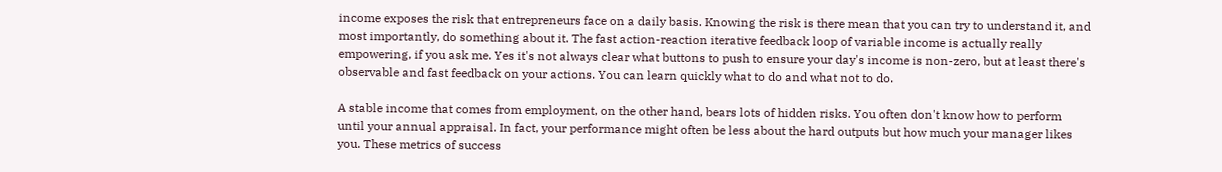income exposes the risk that entrepreneurs face on a daily basis. Knowing the risk is there mean that you can try to understand it, and most importantly, do something about it. The fast action-reaction iterative feedback loop of variable income is actually really empowering, if you ask me. Yes it's not always clear what buttons to push to ensure your day's income is non-zero, but at least there's observable and fast feedback on your actions. You can learn quickly what to do and what not to do.

A stable income that comes from employment, on the other hand, bears lots of hidden risks. You often don't know how to perform until your annual appraisal. In fact, your performance might often be less about the hard outputs but how much your manager likes you. These metrics of success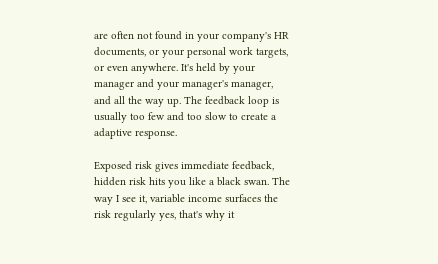are often not found in your company's HR documents, or your personal work targets, or even anywhere. It's held by your manager and your manager's manager, and all the way up. The feedback loop is usually too few and too slow to create a adaptive response.

Exposed risk gives immediate feedback, hidden risk hits you like a black swan. The way I see it, variable income surfaces the risk regularly yes, that's why it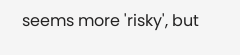seems more 'risky', but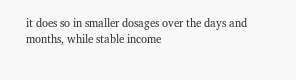it does so in smaller dosages over the days and months, while stable income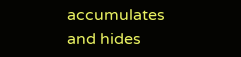accumulates and hides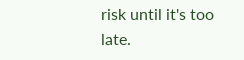risk until it's too late.